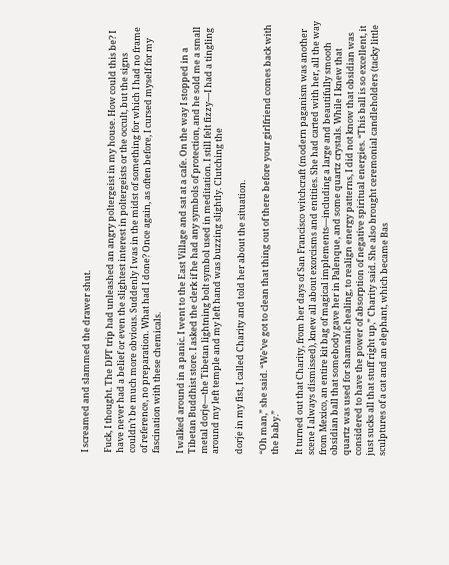I screamed and slammed the drawer shut.

Fuck, I thought. The DPT trip had unleashed an angry poltergeist in my house. How could this be? I have never had a belief or even the slightest interest in poltergeists or the occult, but the signs couldn’t be much more obvious. Suddenly I was in the midst of something for which I had no frame of reference, no preparation. What had I done? Once again, as often before, I cursed myself for my fascination with these chemicals.

I walked around in a panic. I went to the East Village and sat at a cafe. On the way I stopped in a Tibetan Buddhist store. I asked the clerk if he had any symbols of protection, and he sold me a small metal dorje—the Tibetan lightning bolt symbol used in meditation. I still felt fizzy—I had a tingling around my left temple and my left hand was buzzing slightly. Clutching the

dorje in my fist, I called Charity and told her about the situation.

“Oh man,” she said. “We’ve got to clean that thing out of there before your girlfriend comes back with the baby.”

It turned out that Charity, from her days of San Francisco witchcraft (modern paganism was another scene I always dismissed), knew all about exorcisms and entities. She had carted with her, all the way from Mexico, an entire kit bag of magical implements—including a large and beautifully smooth obsidian ball that somebody gave her in Palenque, and some quartz crystals. While I knew that quartz was used for shamanic healing, to realign energy patterns, I did not know that obsidian was considered to have the power of absorption of negative spiritual energies. “This ball is so excellent, it just sucks all that stuff right up,” Charity said. She also brought ceremonial candleholders (tacky little sculptures of a cat and an elephant, which became Bas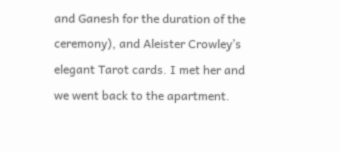and Ganesh for the duration of the ceremony), and Aleister Crowley’s elegant Tarot cards. I met her and we went back to the apartment.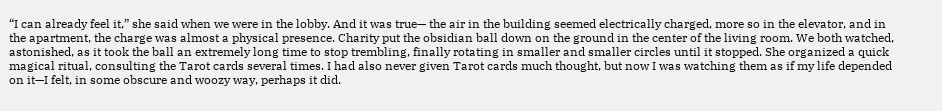“I can already feel it,” she said when we were in the lobby. And it was true— the air in the building seemed electrically charged, more so in the elevator, and in the apartment, the charge was almost a physical presence. Charity put the obsidian ball down on the ground in the center of the living room. We both watched, astonished, as it took the ball an extremely long time to stop trembling, finally rotating in smaller and smaller circles until it stopped. She organized a quick magical ritual, consulting the Tarot cards several times. I had also never given Tarot cards much thought, but now I was watching them as if my life depended on it—I felt, in some obscure and woozy way, perhaps it did.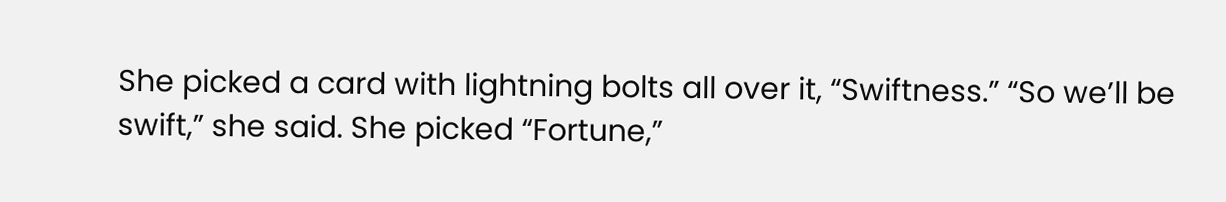She picked a card with lightning bolts all over it, “Swiftness.” “So we’ll be swift,” she said. She picked “Fortune,”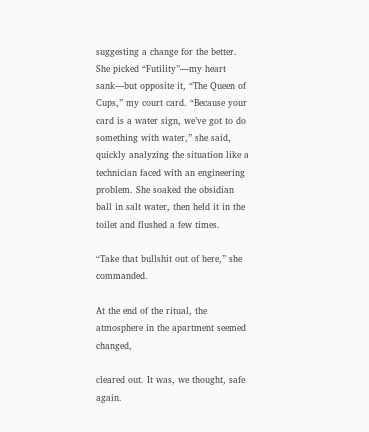suggesting a change for the better. She picked “Futility”—my heart sank—but opposite it, “The Queen of Cups,” my court card. “Because your card is a water sign, we’ve got to do something with water,” she said, quickly analyzing the situation like a technician faced with an engineering problem. She soaked the obsidian ball in salt water, then held it in the toilet and flushed a few times.

“Take that bullshit out of here,” she commanded.

At the end of the ritual, the atmosphere in the apartment seemed changed,

cleared out. It was, we thought, safe again.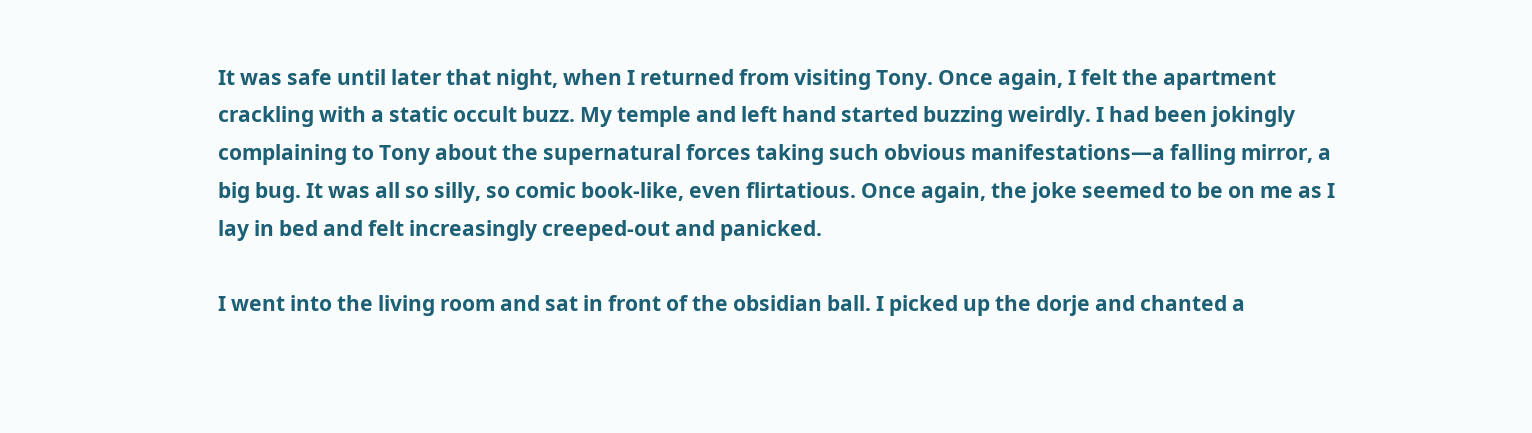It was safe until later that night, when I returned from visiting Tony. Once again, I felt the apartment crackling with a static occult buzz. My temple and left hand started buzzing weirdly. I had been jokingly complaining to Tony about the supernatural forces taking such obvious manifestations—a falling mirror, a big bug. It was all so silly, so comic book-like, even flirtatious. Once again, the joke seemed to be on me as I lay in bed and felt increasingly creeped-out and panicked.

I went into the living room and sat in front of the obsidian ball. I picked up the dorje and chanted a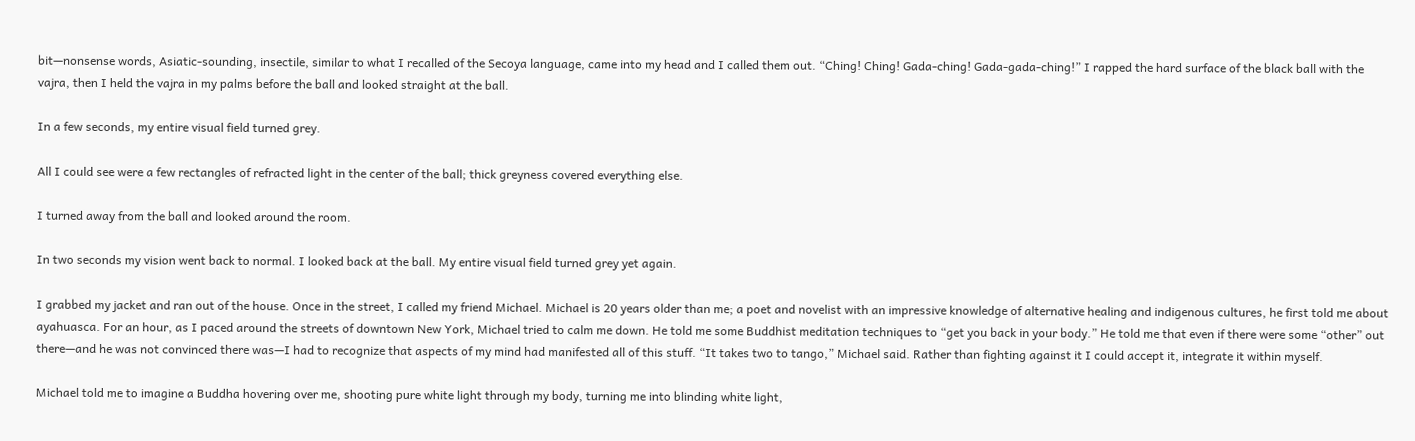bit—nonsense words, Asiatic-sounding, insectile, similar to what I recalled of the Secoya language, came into my head and I called them out. “Ching! Ching! Gada-ching! Gada-gada-ching!” I rapped the hard surface of the black ball with the vajra, then I held the vajra in my palms before the ball and looked straight at the ball.

In a few seconds, my entire visual field turned grey.

All I could see were a few rectangles of refracted light in the center of the ball; thick greyness covered everything else.

I turned away from the ball and looked around the room.

In two seconds my vision went back to normal. I looked back at the ball. My entire visual field turned grey yet again.

I grabbed my jacket and ran out of the house. Once in the street, I called my friend Michael. Michael is 20 years older than me; a poet and novelist with an impressive knowledge of alternative healing and indigenous cultures, he first told me about ayahuasca. For an hour, as I paced around the streets of downtown New York, Michael tried to calm me down. He told me some Buddhist meditation techniques to “get you back in your body.” He told me that even if there were some “other” out there—and he was not convinced there was—I had to recognize that aspects of my mind had manifested all of this stuff. “It takes two to tango,” Michael said. Rather than fighting against it I could accept it, integrate it within myself.

Michael told me to imagine a Buddha hovering over me, shooting pure white light through my body, turning me into blinding white light,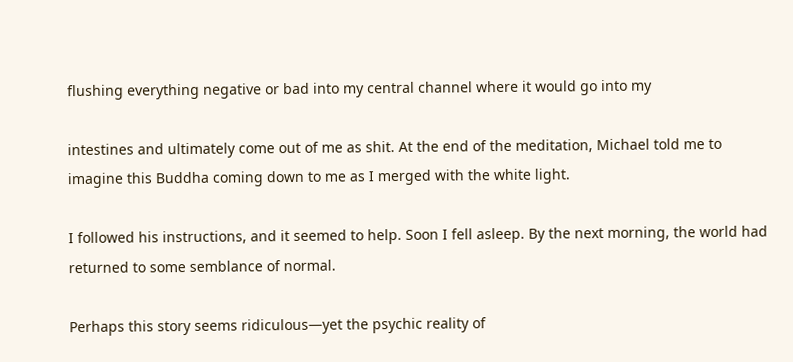flushing everything negative or bad into my central channel where it would go into my

intestines and ultimately come out of me as shit. At the end of the meditation, Michael told me to imagine this Buddha coming down to me as I merged with the white light.

I followed his instructions, and it seemed to help. Soon I fell asleep. By the next morning, the world had returned to some semblance of normal.

Perhaps this story seems ridiculous—yet the psychic reality of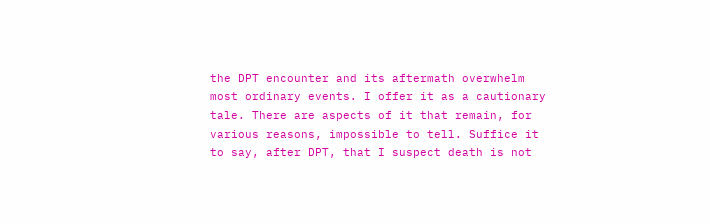the DPT encounter and its aftermath overwhelm most ordinary events. I offer it as a cautionary tale. There are aspects of it that remain, for various reasons, impossible to tell. Suffice it to say, after DPT, that I suspect death is not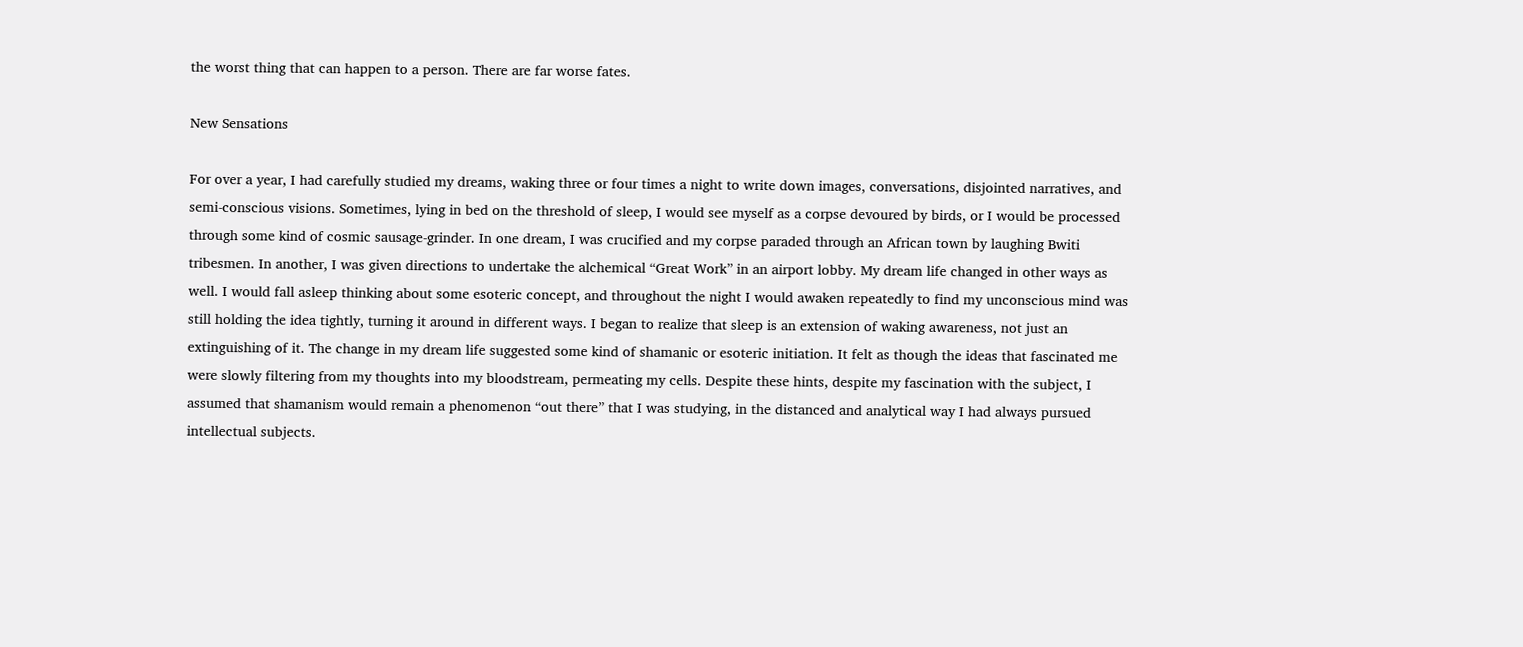the worst thing that can happen to a person. There are far worse fates.

New Sensations

For over a year, I had carefully studied my dreams, waking three or four times a night to write down images, conversations, disjointed narratives, and semi-conscious visions. Sometimes, lying in bed on the threshold of sleep, I would see myself as a corpse devoured by birds, or I would be processed through some kind of cosmic sausage-grinder. In one dream, I was crucified and my corpse paraded through an African town by laughing Bwiti tribesmen. In another, I was given directions to undertake the alchemical “Great Work” in an airport lobby. My dream life changed in other ways as well. I would fall asleep thinking about some esoteric concept, and throughout the night I would awaken repeatedly to find my unconscious mind was still holding the idea tightly, turning it around in different ways. I began to realize that sleep is an extension of waking awareness, not just an extinguishing of it. The change in my dream life suggested some kind of shamanic or esoteric initiation. It felt as though the ideas that fascinated me were slowly filtering from my thoughts into my bloodstream, permeating my cells. Despite these hints, despite my fascination with the subject, I assumed that shamanism would remain a phenomenon “out there” that I was studying, in the distanced and analytical way I had always pursued intellectual subjects.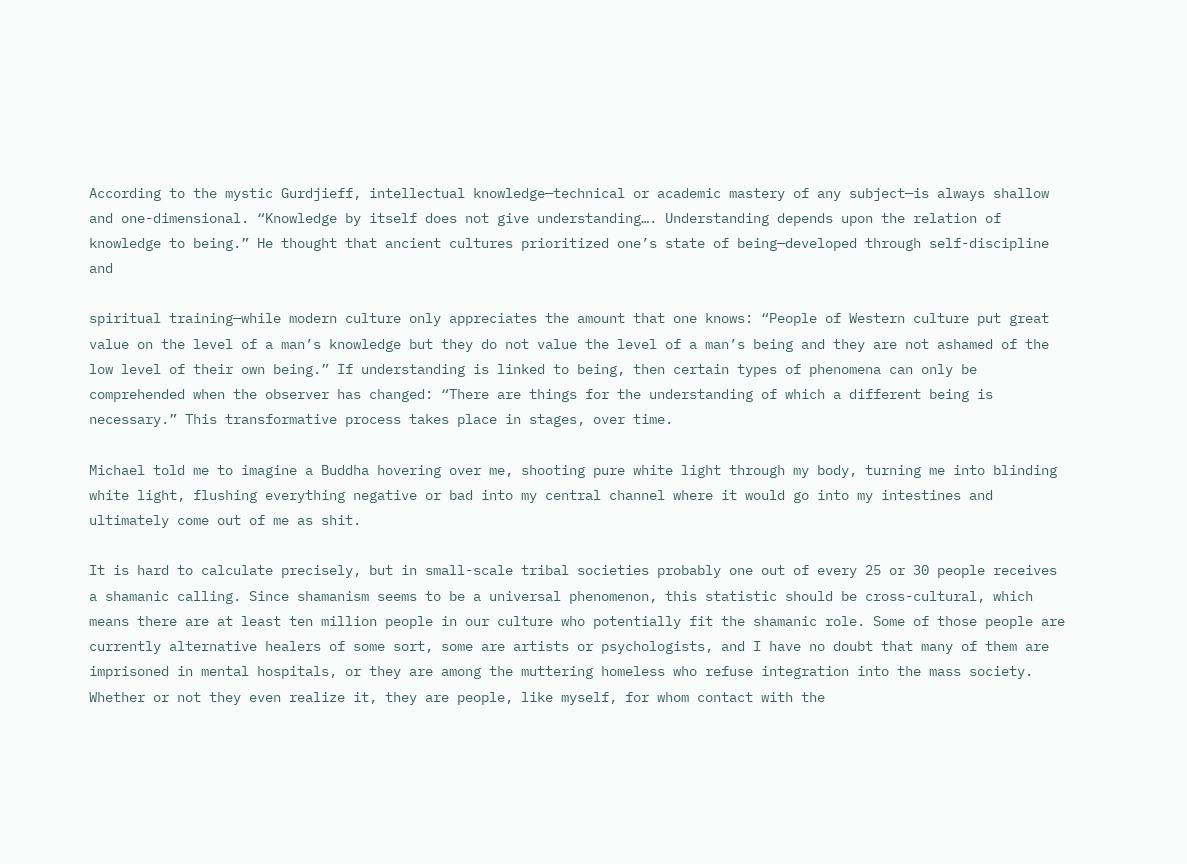According to the mystic Gurdjieff, intellectual knowledge—technical or academic mastery of any subject—is always shallow and one-dimensional. “Knowledge by itself does not give understanding…. Understanding depends upon the relation of knowledge to being.” He thought that ancient cultures prioritized one’s state of being—developed through self-discipline and

spiritual training—while modern culture only appreciates the amount that one knows: “People of Western culture put great value on the level of a man’s knowledge but they do not value the level of a man’s being and they are not ashamed of the low level of their own being.” If understanding is linked to being, then certain types of phenomena can only be comprehended when the observer has changed: “There are things for the understanding of which a different being is necessary.” This transformative process takes place in stages, over time.

Michael told me to imagine a Buddha hovering over me, shooting pure white light through my body, turning me into blinding white light, flushing everything negative or bad into my central channel where it would go into my intestines and ultimately come out of me as shit.

It is hard to calculate precisely, but in small-scale tribal societies probably one out of every 25 or 30 people receives a shamanic calling. Since shamanism seems to be a universal phenomenon, this statistic should be cross-cultural, which means there are at least ten million people in our culture who potentially fit the shamanic role. Some of those people are currently alternative healers of some sort, some are artists or psychologists, and I have no doubt that many of them are imprisoned in mental hospitals, or they are among the muttering homeless who refuse integration into the mass society. Whether or not they even realize it, they are people, like myself, for whom contact with the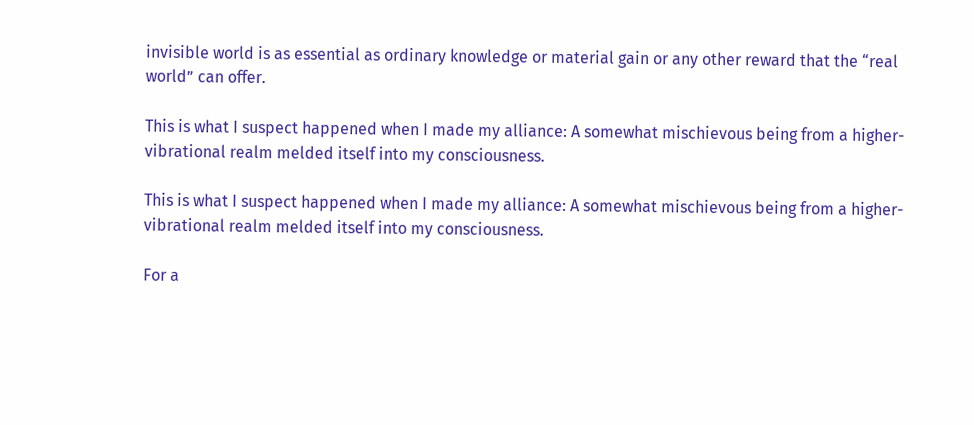invisible world is as essential as ordinary knowledge or material gain or any other reward that the “real world” can offer.

This is what I suspect happened when I made my alliance: A somewhat mischievous being from a higher-vibrational realm melded itself into my consciousness.

This is what I suspect happened when I made my alliance: A somewhat mischievous being from a higher-vibrational realm melded itself into my consciousness.

For a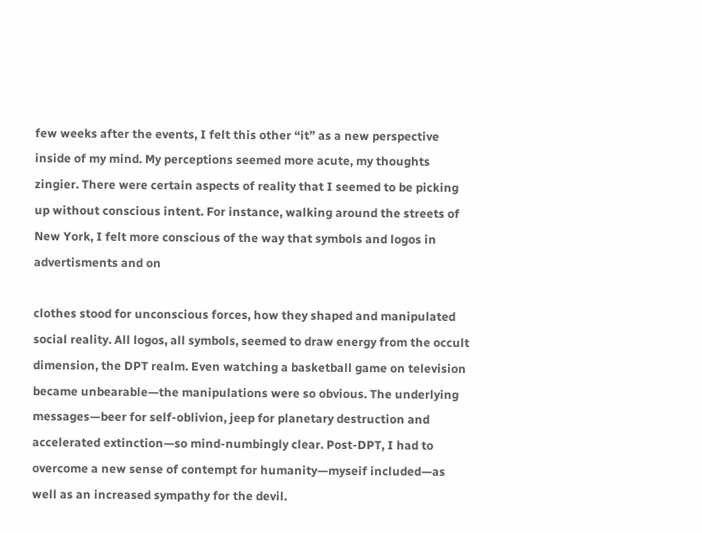few weeks after the events, I felt this other “it” as a new perspective inside of my mind. My perceptions seemed more acute, my thoughts zingier. There were certain aspects of reality that I seemed to be picking up without conscious intent. For instance, walking around the streets of New York, I felt more conscious of the way that symbols and logos in advertisments and on

clothes stood for unconscious forces, how they shaped and manipulated social reality. All logos, all symbols, seemed to draw energy from the occult dimension, the DPT realm. Even watching a basketball game on television became unbearable—the manipulations were so obvious. The underlying messages—beer for self-oblivion, jeep for planetary destruction and accelerated extinction—so mind-numbingly clear. Post-DPT, I had to overcome a new sense of contempt for humanity—myseif included—as well as an increased sympathy for the devil.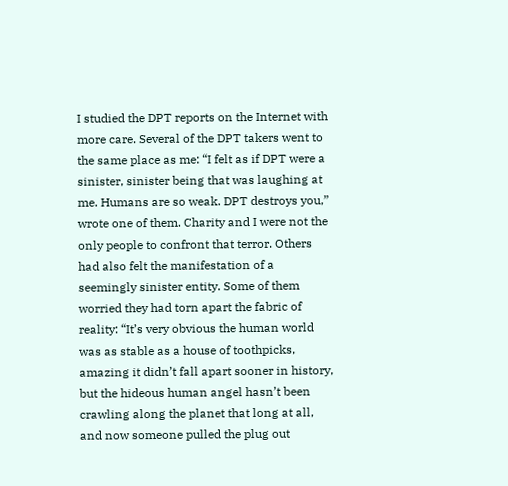I studied the DPT reports on the Internet with more care. Several of the DPT takers went to the same place as me: “I felt as if DPT were a sinister, sinister being that was laughing at me. Humans are so weak. DPT destroys you,” wrote one of them. Charity and I were not the only people to confront that terror. Others had also felt the manifestation of a seemingly sinister entity. Some of them worried they had torn apart the fabric of reality: “It’s very obvious the human world was as stable as a house of toothpicks, amazing it didn’t fall apart sooner in history, but the hideous human angel hasn’t been crawling along the planet that long at all, and now someone pulled the plug out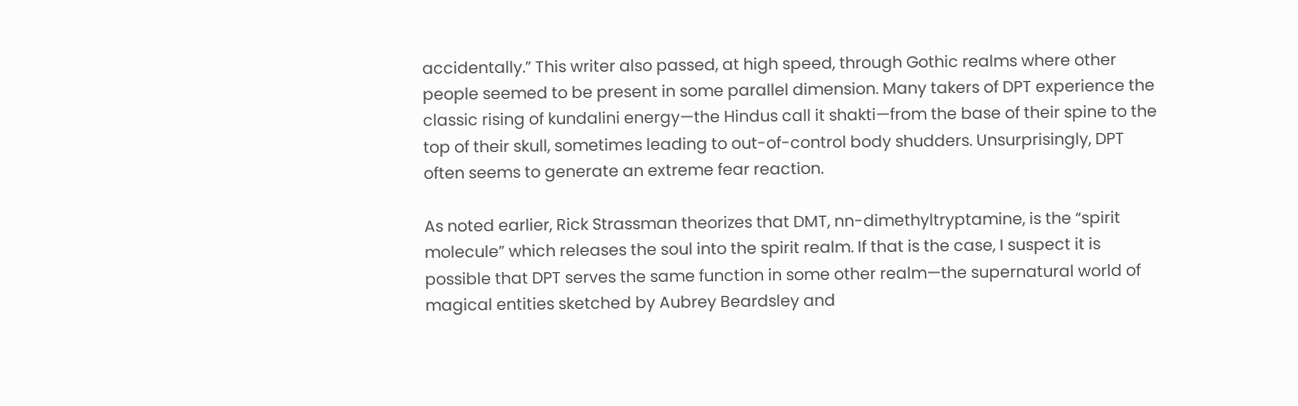accidentally.” This writer also passed, at high speed, through Gothic realms where other people seemed to be present in some parallel dimension. Many takers of DPT experience the classic rising of kundalini energy—the Hindus call it shakti—from the base of their spine to the top of their skull, sometimes leading to out-of-control body shudders. Unsurprisingly, DPT often seems to generate an extreme fear reaction.

As noted earlier, Rick Strassman theorizes that DMT, nn-dimethyltryptamine, is the “spirit molecule” which releases the soul into the spirit realm. If that is the case, I suspect it is possible that DPT serves the same function in some other realm—the supernatural world of magical entities sketched by Aubrey Beardsley and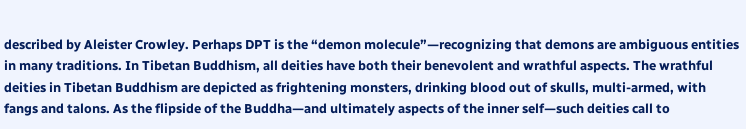described by Aleister Crowley. Perhaps DPT is the “demon molecule”—recognizing that demons are ambiguous entities in many traditions. In Tibetan Buddhism, all deities have both their benevolent and wrathful aspects. The wrathful deities in Tibetan Buddhism are depicted as frightening monsters, drinking blood out of skulls, multi-armed, with fangs and talons. As the flipside of the Buddha—and ultimately aspects of the inner self—such deities call to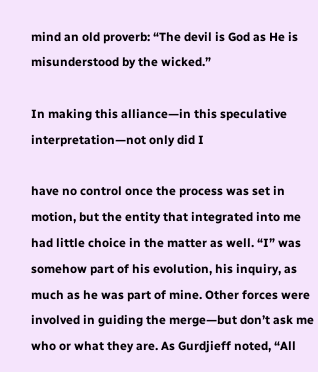mind an old proverb: “The devil is God as He is misunderstood by the wicked.”

In making this alliance—in this speculative interpretation—not only did I

have no control once the process was set in motion, but the entity that integrated into me had little choice in the matter as well. “I” was somehow part of his evolution, his inquiry, as much as he was part of mine. Other forces were involved in guiding the merge—but don’t ask me who or what they are. As Gurdjieff noted, “All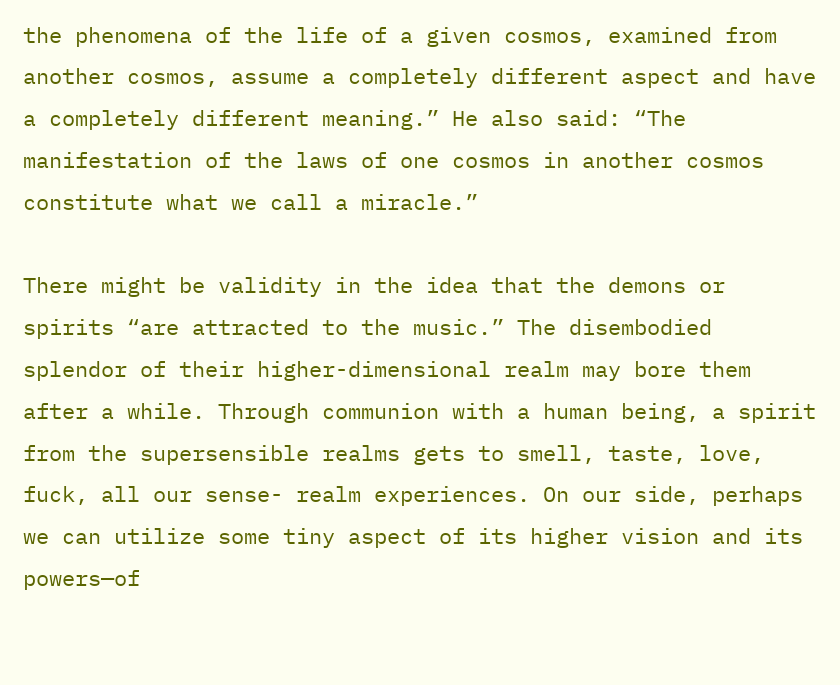the phenomena of the life of a given cosmos, examined from another cosmos, assume a completely different aspect and have a completely different meaning.” He also said: “The manifestation of the laws of one cosmos in another cosmos constitute what we call a miracle.”

There might be validity in the idea that the demons or spirits “are attracted to the music.” The disembodied splendor of their higher-dimensional realm may bore them after a while. Through communion with a human being, a spirit from the supersensible realms gets to smell, taste, love, fuck, all our sense- realm experiences. On our side, perhaps we can utilize some tiny aspect of its higher vision and its powers—of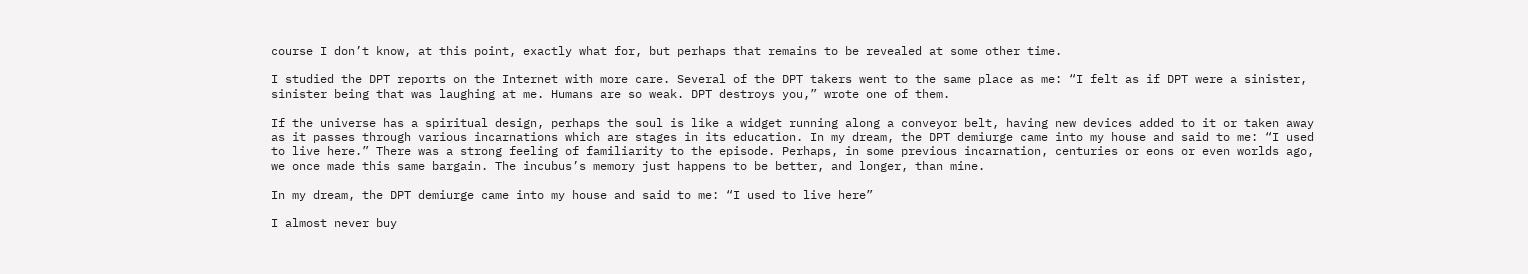course I don’t know, at this point, exactly what for, but perhaps that remains to be revealed at some other time.

I studied the DPT reports on the Internet with more care. Several of the DPT takers went to the same place as me: “I felt as if DPT were a sinister, sinister being that was laughing at me. Humans are so weak. DPT destroys you,” wrote one of them.

If the universe has a spiritual design, perhaps the soul is like a widget running along a conveyor belt, having new devices added to it or taken away as it passes through various incarnations which are stages in its education. In my dream, the DPT demiurge came into my house and said to me: “I used to live here.” There was a strong feeling of familiarity to the episode. Perhaps, in some previous incarnation, centuries or eons or even worlds ago, we once made this same bargain. The incubus’s memory just happens to be better, and longer, than mine.

In my dream, the DPT demiurge came into my house and said to me: “I used to live here”

I almost never buy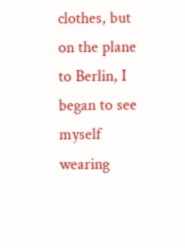clothes, but on the plane to Berlin, I began to see myself wearing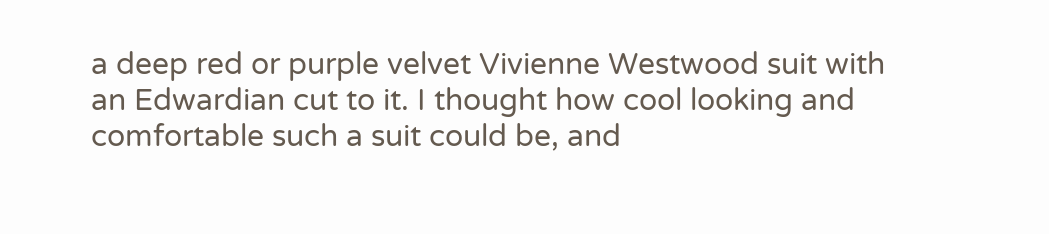a deep red or purple velvet Vivienne Westwood suit with an Edwardian cut to it. I thought how cool looking and comfortable such a suit could be, and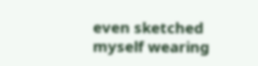even sketched myself wearing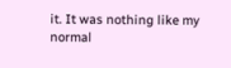it. It was nothing like my normal